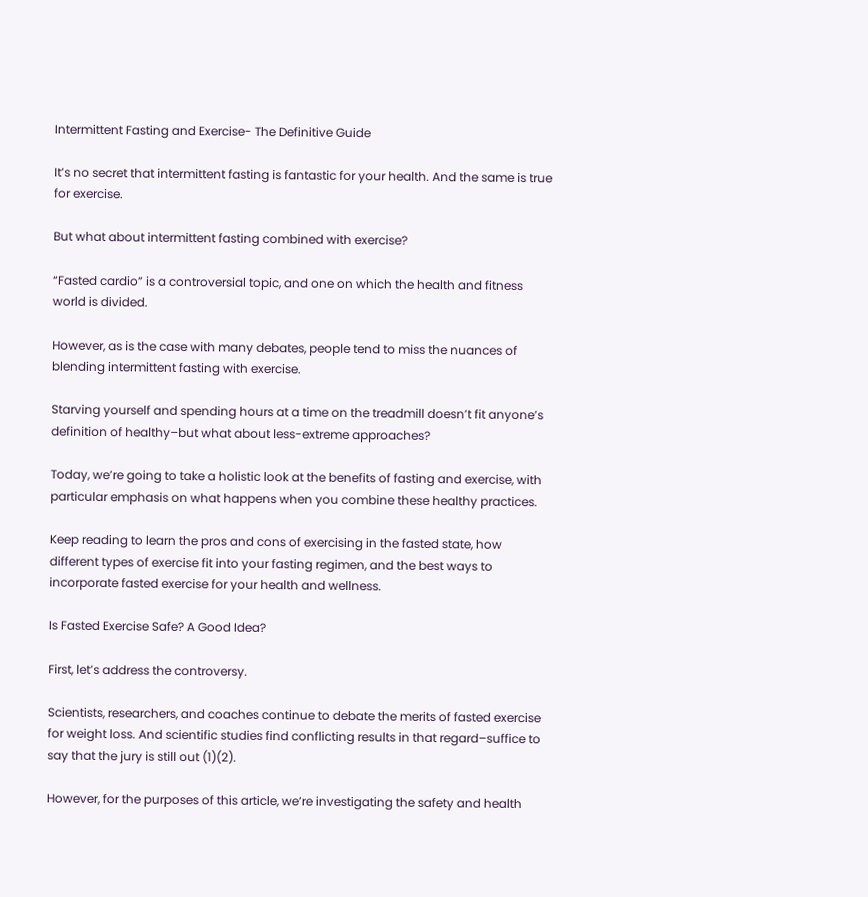Intermittent Fasting and Exercise- The Definitive Guide

It’s no secret that intermittent fasting is fantastic for your health. And the same is true for exercise.

But what about intermittent fasting combined with exercise?

“Fasted cardio” is a controversial topic, and one on which the health and fitness world is divided.

However, as is the case with many debates, people tend to miss the nuances of blending intermittent fasting with exercise.

Starving yourself and spending hours at a time on the treadmill doesn’t fit anyone’s definition of healthy–but what about less-extreme approaches?

Today, we’re going to take a holistic look at the benefits of fasting and exercise, with particular emphasis on what happens when you combine these healthy practices.

Keep reading to learn the pros and cons of exercising in the fasted state, how different types of exercise fit into your fasting regimen, and the best ways to incorporate fasted exercise for your health and wellness.

Is Fasted Exercise Safe? A Good Idea?

First, let’s address the controversy.

Scientists, researchers, and coaches continue to debate the merits of fasted exercise for weight loss. And scientific studies find conflicting results in that regard–suffice to say that the jury is still out (1)(2).

However, for the purposes of this article, we’re investigating the safety and health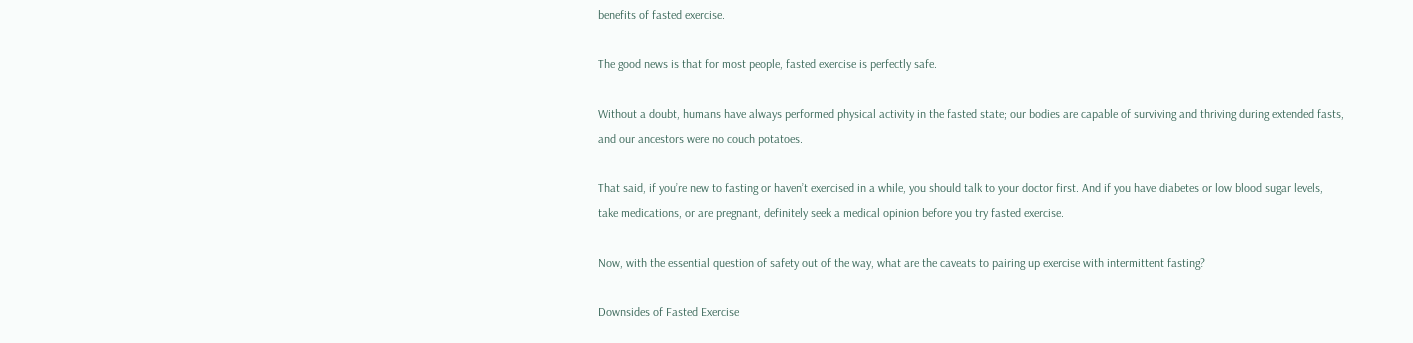benefits of fasted exercise.

The good news is that for most people, fasted exercise is perfectly safe.

Without a doubt, humans have always performed physical activity in the fasted state; our bodies are capable of surviving and thriving during extended fasts, and our ancestors were no couch potatoes.

That said, if you’re new to fasting or haven’t exercised in a while, you should talk to your doctor first. And if you have diabetes or low blood sugar levels, take medications, or are pregnant, definitely seek a medical opinion before you try fasted exercise.

Now, with the essential question of safety out of the way, what are the caveats to pairing up exercise with intermittent fasting?

Downsides of Fasted Exercise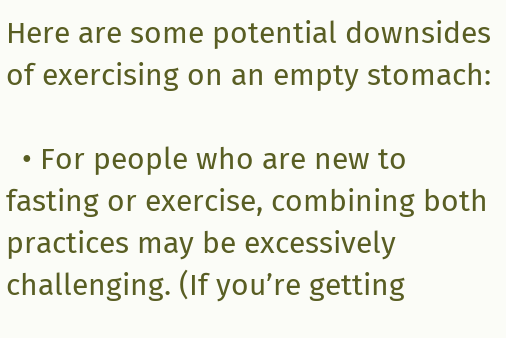Here are some potential downsides of exercising on an empty stomach:

  • For people who are new to fasting or exercise, combining both practices may be excessively challenging. (If you’re getting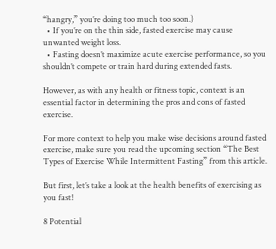“hangry,” you’re doing too much too soon.)
  • If you’re on the thin side, fasted exercise may cause unwanted weight loss.
  • Fasting doesn’t maximize acute exercise performance, so you shouldn’t compete or train hard during extended fasts.

However, as with any health or fitness topic, context is an essential factor in determining the pros and cons of fasted exercise.

For more context to help you make wise decisions around fasted exercise, make sure you read the upcoming section “The Best Types of Exercise While Intermittent Fasting” from this article.

But first, let’s take a look at the health benefits of exercising as you fast!

8 Potential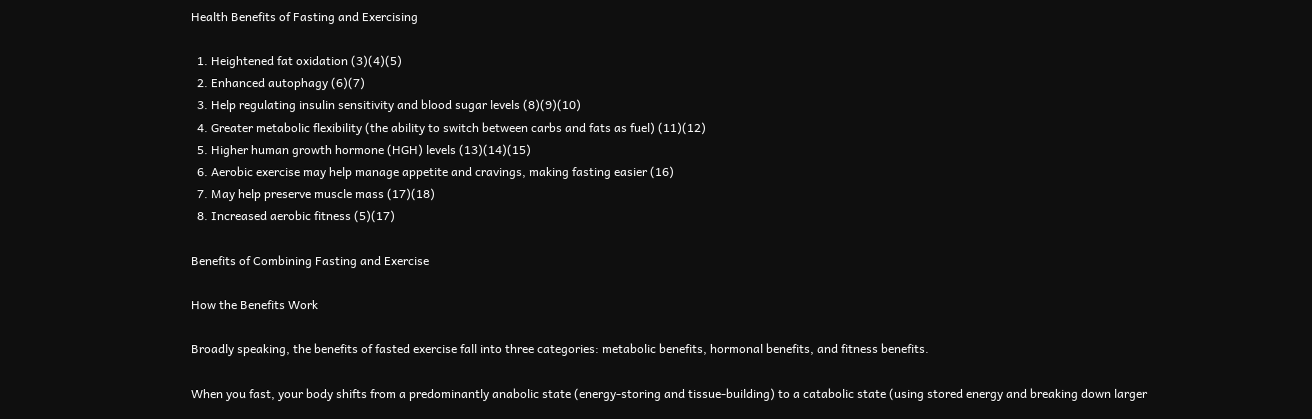Health Benefits of Fasting and Exercising

  1. Heightened fat oxidation (3)(4)(5)
  2. Enhanced autophagy (6)(7)
  3. Help regulating insulin sensitivity and blood sugar levels (8)(9)(10)
  4. Greater metabolic flexibility (the ability to switch between carbs and fats as fuel) (11)(12)
  5. Higher human growth hormone (HGH) levels (13)(14)(15)
  6. Aerobic exercise may help manage appetite and cravings, making fasting easier (16)
  7. May help preserve muscle mass (17)(18)
  8. Increased aerobic fitness (5)(17)

Benefits of Combining Fasting and Exercise

How the Benefits Work

Broadly speaking, the benefits of fasted exercise fall into three categories: metabolic benefits, hormonal benefits, and fitness benefits.

When you fast, your body shifts from a predominantly anabolic state (energy-storing and tissue-building) to a catabolic state (using stored energy and breaking down larger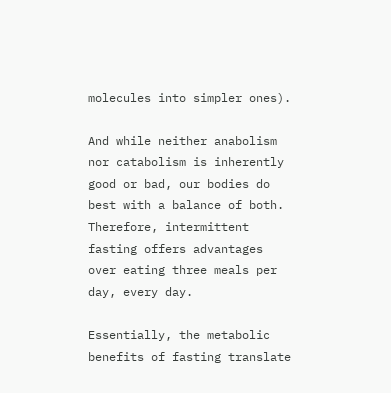molecules into simpler ones).

And while neither anabolism nor catabolism is inherently good or bad, our bodies do best with a balance of both. Therefore, intermittent fasting offers advantages over eating three meals per day, every day.

Essentially, the metabolic benefits of fasting translate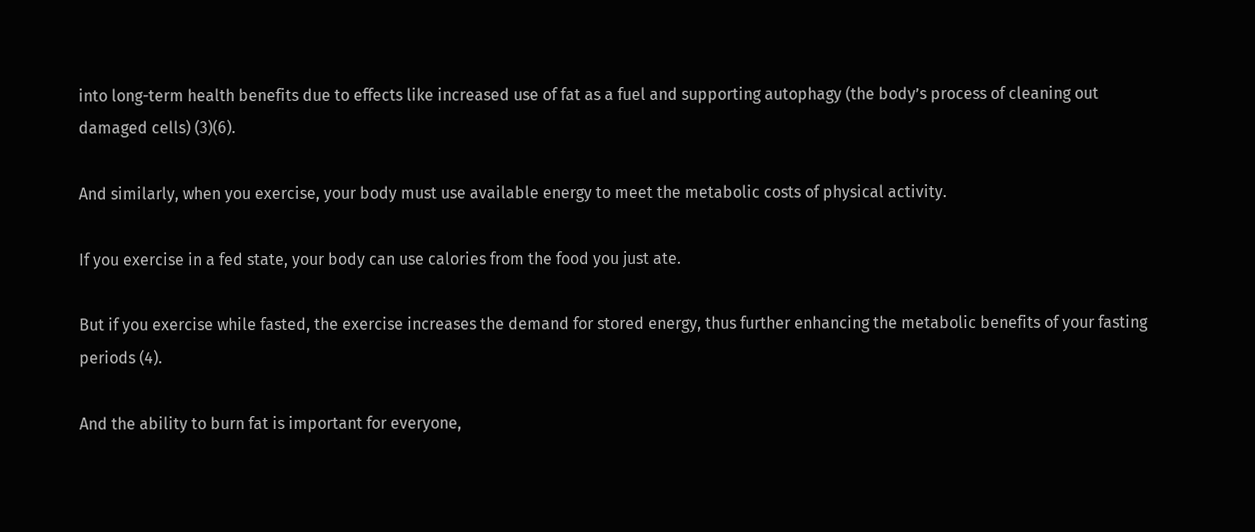into long-term health benefits due to effects like increased use of fat as a fuel and supporting autophagy (the body’s process of cleaning out damaged cells) (3)(6).

And similarly, when you exercise, your body must use available energy to meet the metabolic costs of physical activity.

If you exercise in a fed state, your body can use calories from the food you just ate.

But if you exercise while fasted, the exercise increases the demand for stored energy, thus further enhancing the metabolic benefits of your fasting periods (4).

And the ability to burn fat is important for everyone,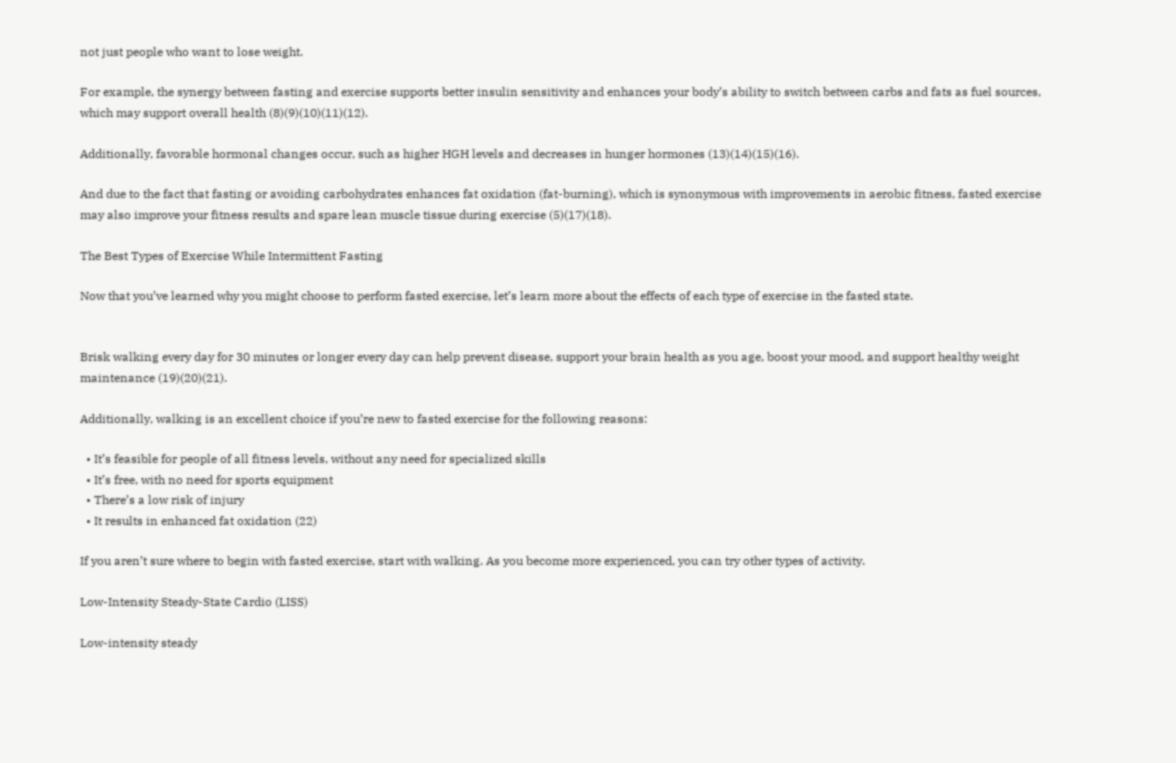not just people who want to lose weight.

For example, the synergy between fasting and exercise supports better insulin sensitivity and enhances your body’s ability to switch between carbs and fats as fuel sources, which may support overall health (8)(9)(10)(11)(12).

Additionally, favorable hormonal changes occur, such as higher HGH levels and decreases in hunger hormones (13)(14)(15)(16).

And due to the fact that fasting or avoiding carbohydrates enhances fat oxidation (fat-burning), which is synonymous with improvements in aerobic fitness, fasted exercise may also improve your fitness results and spare lean muscle tissue during exercise (5)(17)(18).

The Best Types of Exercise While Intermittent Fasting

Now that you’ve learned why you might choose to perform fasted exercise, let’s learn more about the effects of each type of exercise in the fasted state.


Brisk walking every day for 30 minutes or longer every day can help prevent disease, support your brain health as you age, boost your mood, and support healthy weight maintenance (19)(20)(21).

Additionally, walking is an excellent choice if you’re new to fasted exercise for the following reasons:

  • It’s feasible for people of all fitness levels, without any need for specialized skills
  • It’s free, with no need for sports equipment
  • There’s a low risk of injury
  • It results in enhanced fat oxidation (22)

If you aren’t sure where to begin with fasted exercise, start with walking. As you become more experienced, you can try other types of activity.

Low-Intensity Steady-State Cardio (LISS)

Low-intensity steady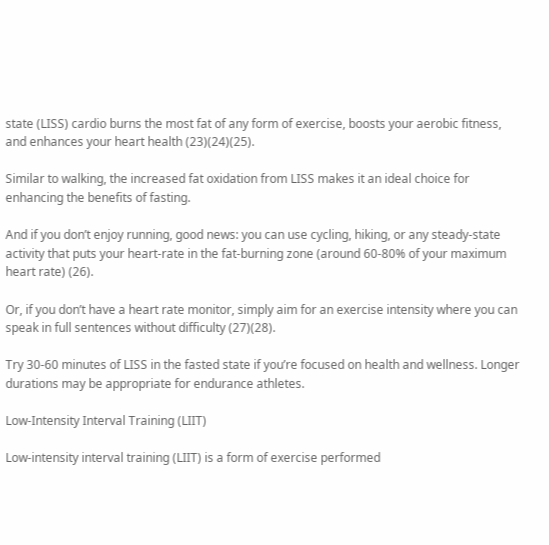state (LISS) cardio burns the most fat of any form of exercise, boosts your aerobic fitness, and enhances your heart health (23)(24)(25).

Similar to walking, the increased fat oxidation from LISS makes it an ideal choice for enhancing the benefits of fasting.

And if you don’t enjoy running, good news: you can use cycling, hiking, or any steady-state activity that puts your heart-rate in the fat-burning zone (around 60-80% of your maximum heart rate) (26).

Or, if you don’t have a heart rate monitor, simply aim for an exercise intensity where you can speak in full sentences without difficulty (27)(28).

Try 30-60 minutes of LISS in the fasted state if you’re focused on health and wellness. Longer durations may be appropriate for endurance athletes.

Low-Intensity Interval Training (LIIT)

Low-intensity interval training (LIIT) is a form of exercise performed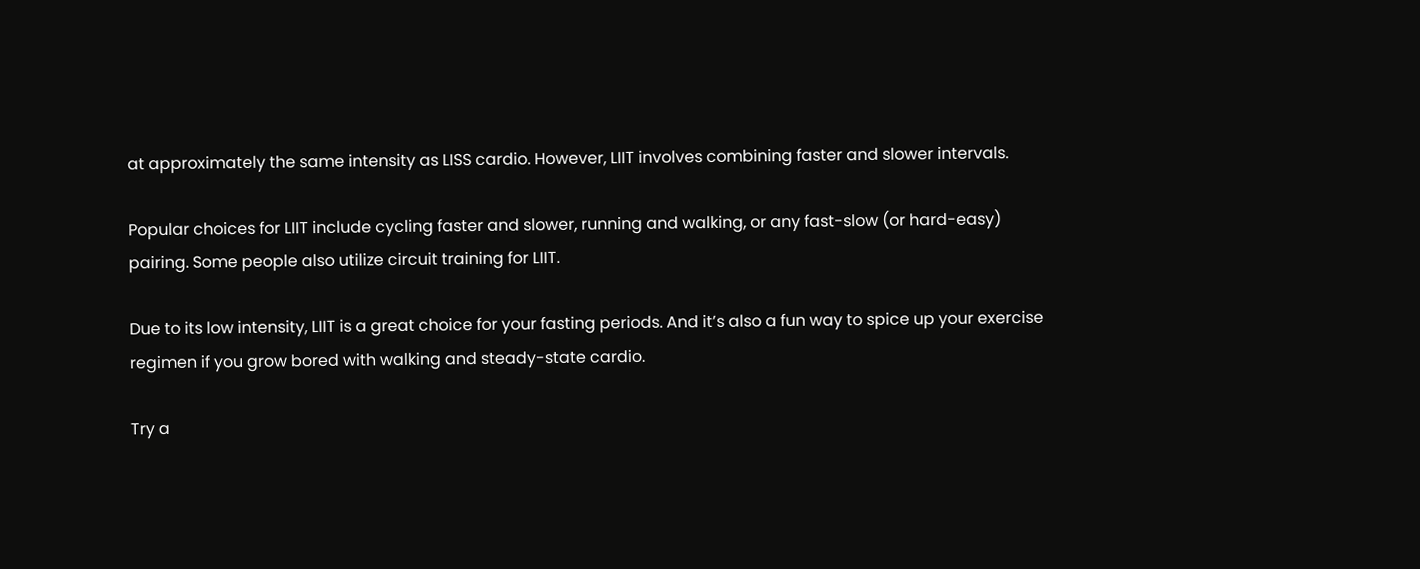at approximately the same intensity as LISS cardio. However, LIIT involves combining faster and slower intervals.

Popular choices for LIIT include cycling faster and slower, running and walking, or any fast-slow (or hard-easy) pairing. Some people also utilize circuit training for LIIT.

Due to its low intensity, LIIT is a great choice for your fasting periods. And it’s also a fun way to spice up your exercise regimen if you grow bored with walking and steady-state cardio.

Try a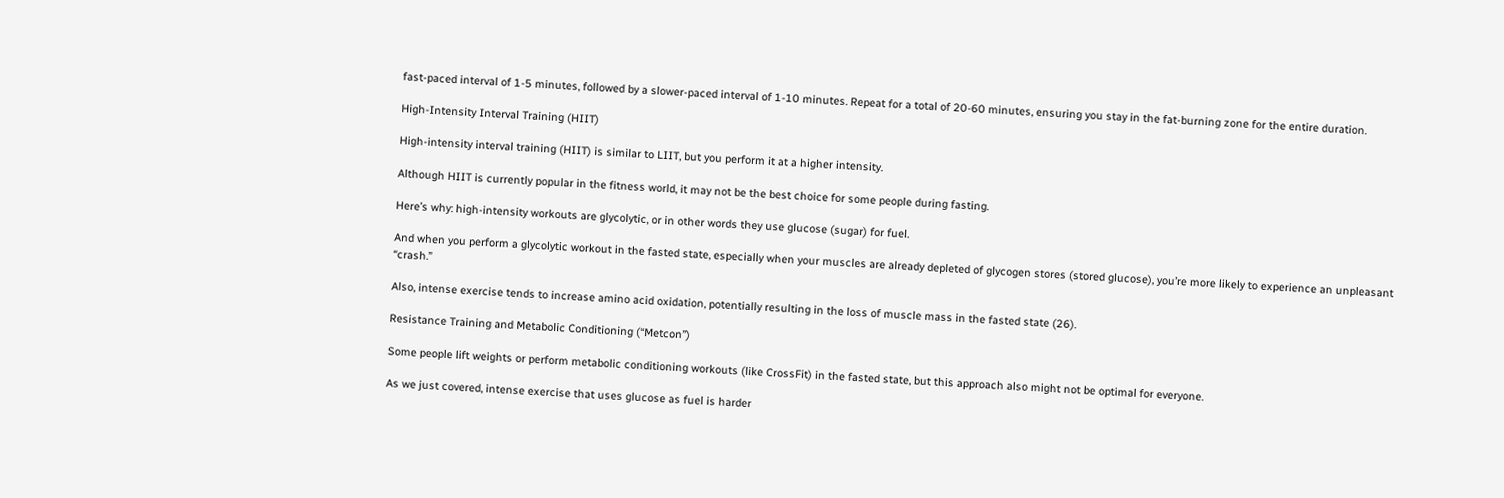fast-paced interval of 1-5 minutes, followed by a slower-paced interval of 1-10 minutes. Repeat for a total of 20-60 minutes, ensuring you stay in the fat-burning zone for the entire duration.

High-Intensity Interval Training (HIIT)

High-intensity interval training (HIIT) is similar to LIIT, but you perform it at a higher intensity.

Although HIIT is currently popular in the fitness world, it may not be the best choice for some people during fasting.

Here’s why: high-intensity workouts are glycolytic, or in other words they use glucose (sugar) for fuel.

And when you perform a glycolytic workout in the fasted state, especially when your muscles are already depleted of glycogen stores (stored glucose), you’re more likely to experience an unpleasant “crash.”

Also, intense exercise tends to increase amino acid oxidation, potentially resulting in the loss of muscle mass in the fasted state (26).

Resistance Training and Metabolic Conditioning (“Metcon”)

Some people lift weights or perform metabolic conditioning workouts (like CrossFit) in the fasted state, but this approach also might not be optimal for everyone.

As we just covered, intense exercise that uses glucose as fuel is harder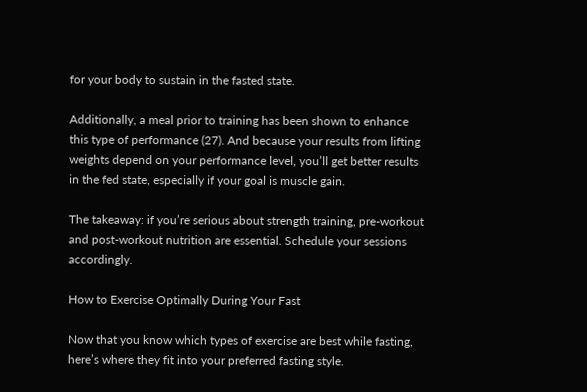for your body to sustain in the fasted state.

Additionally, a meal prior to training has been shown to enhance this type of performance (27). And because your results from lifting weights depend on your performance level, you’ll get better results in the fed state, especially if your goal is muscle gain.

The takeaway: if you’re serious about strength training, pre-workout and post-workout nutrition are essential. Schedule your sessions accordingly.

How to Exercise Optimally During Your Fast

Now that you know which types of exercise are best while fasting, here’s where they fit into your preferred fasting style.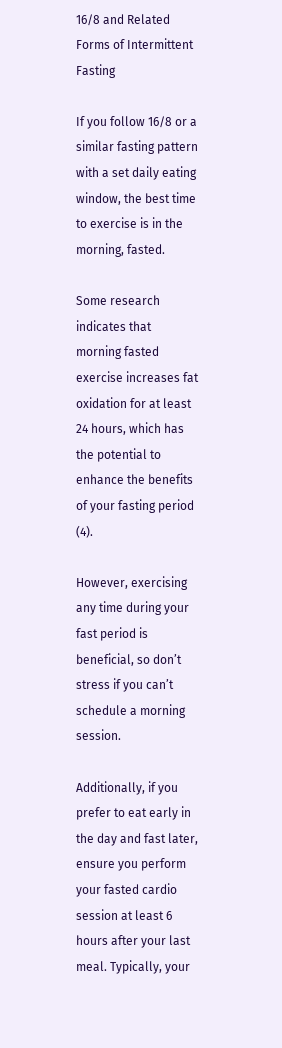16/8 and Related Forms of Intermittent Fasting

If you follow 16/8 or a similar fasting pattern with a set daily eating window, the best time to exercise is in the morning, fasted.

Some research indicates that morning fasted exercise increases fat oxidation for at least 24 hours, which has the potential to enhance the benefits of your fasting period (4).

However, exercising any time during your fast period is beneficial, so don’t stress if you can’t schedule a morning session.

Additionally, if you prefer to eat early in the day and fast later, ensure you perform your fasted cardio session at least 6 hours after your last meal. Typically, your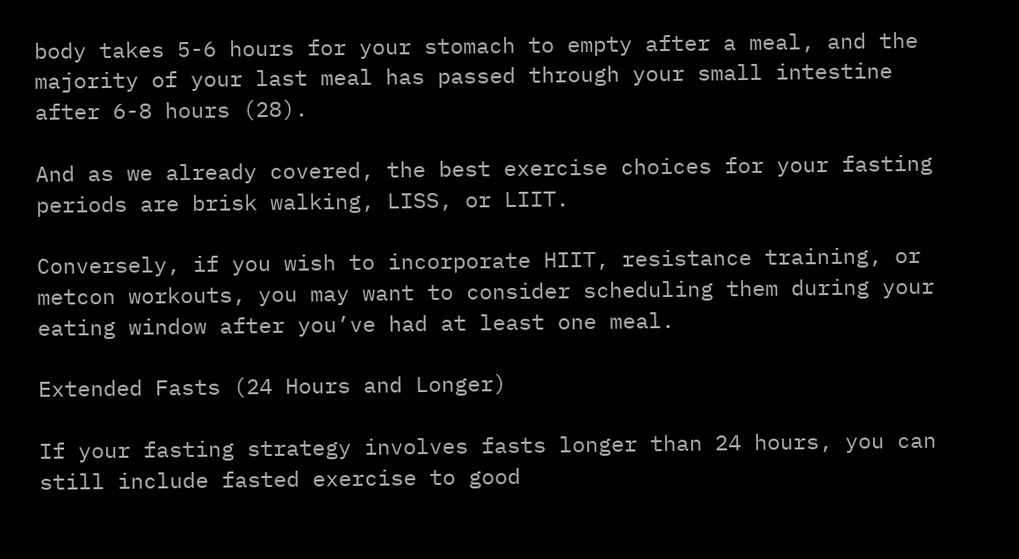body takes 5-6 hours for your stomach to empty after a meal, and the majority of your last meal has passed through your small intestine after 6-8 hours (28).

And as we already covered, the best exercise choices for your fasting periods are brisk walking, LISS, or LIIT.

Conversely, if you wish to incorporate HIIT, resistance training, or metcon workouts, you may want to consider scheduling them during your eating window after you’ve had at least one meal.

Extended Fasts (24 Hours and Longer)

If your fasting strategy involves fasts longer than 24 hours, you can still include fasted exercise to good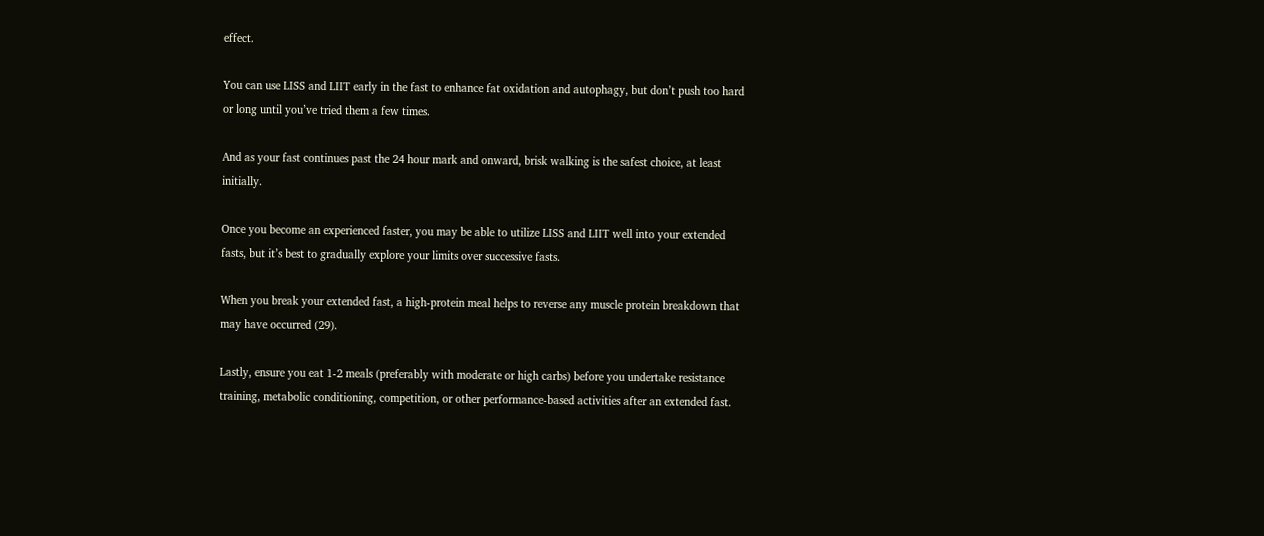effect.

You can use LISS and LIIT early in the fast to enhance fat oxidation and autophagy, but don’t push too hard or long until you’ve tried them a few times.

And as your fast continues past the 24 hour mark and onward, brisk walking is the safest choice, at least initially.

Once you become an experienced faster, you may be able to utilize LISS and LIIT well into your extended fasts, but it’s best to gradually explore your limits over successive fasts.

When you break your extended fast, a high-protein meal helps to reverse any muscle protein breakdown that may have occurred (29).

Lastly, ensure you eat 1-2 meals (preferably with moderate or high carbs) before you undertake resistance training, metabolic conditioning, competition, or other performance-based activities after an extended fast.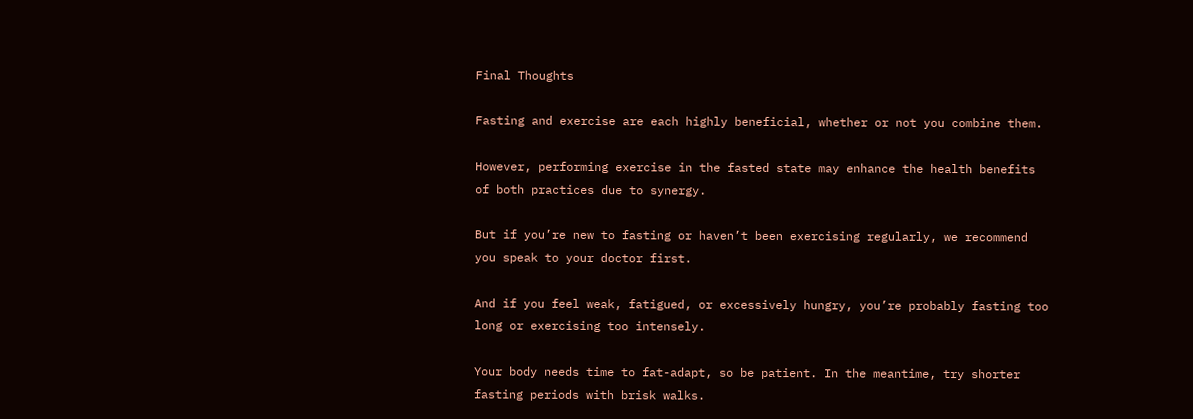Final Thoughts

Fasting and exercise are each highly beneficial, whether or not you combine them.

However, performing exercise in the fasted state may enhance the health benefits of both practices due to synergy.

But if you’re new to fasting or haven’t been exercising regularly, we recommend you speak to your doctor first.

And if you feel weak, fatigued, or excessively hungry, you’re probably fasting too long or exercising too intensely.

Your body needs time to fat-adapt, so be patient. In the meantime, try shorter fasting periods with brisk walks.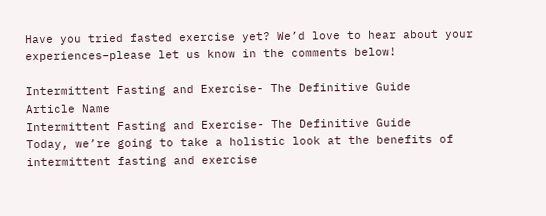Have you tried fasted exercise yet? We’d love to hear about your experiences–please let us know in the comments below!

Intermittent Fasting and Exercise- The Definitive Guide
Article Name
Intermittent Fasting and Exercise- The Definitive Guide
Today, we’re going to take a holistic look at the benefits of intermittent fasting and exercise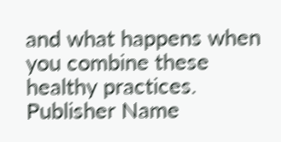and what happens when you combine these healthy practices.
Publisher Name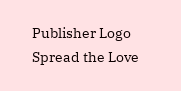Publisher Logo
Spread the Love